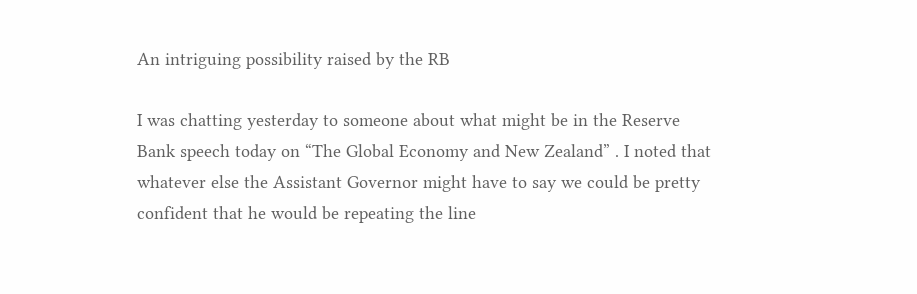An intriguing possibility raised by the RB

I was chatting yesterday to someone about what might be in the Reserve Bank speech today on “The Global Economy and New Zealand” . I noted that whatever else the Assistant Governor might have to say we could be pretty confident that he would be repeating the line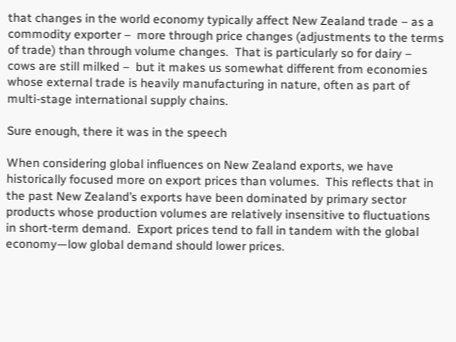that changes in the world economy typically affect New Zealand trade – as a commodity exporter –  more through price changes (adjustments to the terms of trade) than through volume changes.  That is particularly so for dairy –  cows are still milked –  but it makes us somewhat different from economies whose external trade is heavily manufacturing in nature, often as part of multi-stage international supply chains.

Sure enough, there it was in the speech

When considering global influences on New Zealand exports, we have historically focused more on export prices than volumes.  This reflects that in the past New Zealand’s exports have been dominated by primary sector products whose production volumes are relatively insensitive to fluctuations in short-term demand.  Export prices tend to fall in tandem with the global economy—low global demand should lower prices.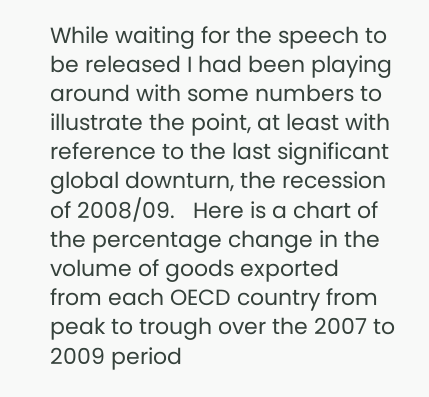While waiting for the speech to be released I had been playing around with some numbers to illustrate the point, at least with reference to the last significant global downturn, the recession of 2008/09.   Here is a chart of the percentage change in the volume of goods exported from each OECD country from peak to trough over the 2007 to 2009 period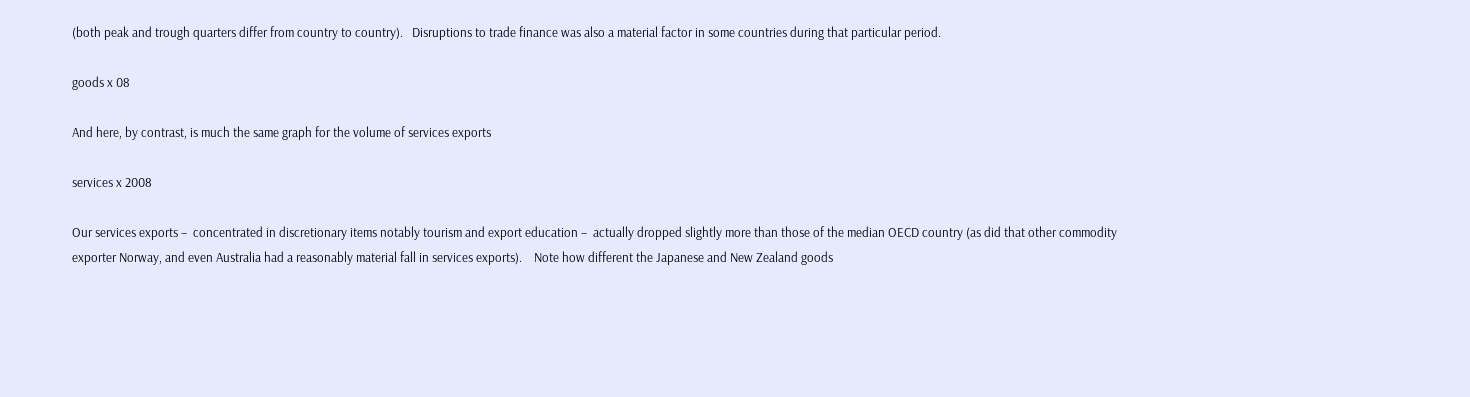(both peak and trough quarters differ from country to country).   Disruptions to trade finance was also a material factor in some countries during that particular period.

goods x 08

And here, by contrast, is much the same graph for the volume of services exports

services x 2008

Our services exports –  concentrated in discretionary items notably tourism and export education –  actually dropped slightly more than those of the median OECD country (as did that other commodity exporter Norway, and even Australia had a reasonably material fall in services exports).    Note how different the Japanese and New Zealand goods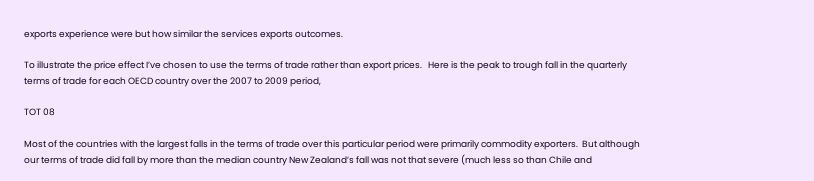exports experience were but how similar the services exports outcomes.

To illustrate the price effect I’ve chosen to use the terms of trade rather than export prices.   Here is the peak to trough fall in the quarterly terms of trade for each OECD country over the 2007 to 2009 period,

TOT 08

Most of the countries with the largest falls in the terms of trade over this particular period were primarily commodity exporters.  But although our terms of trade did fall by more than the median country New Zealand’s fall was not that severe (much less so than Chile and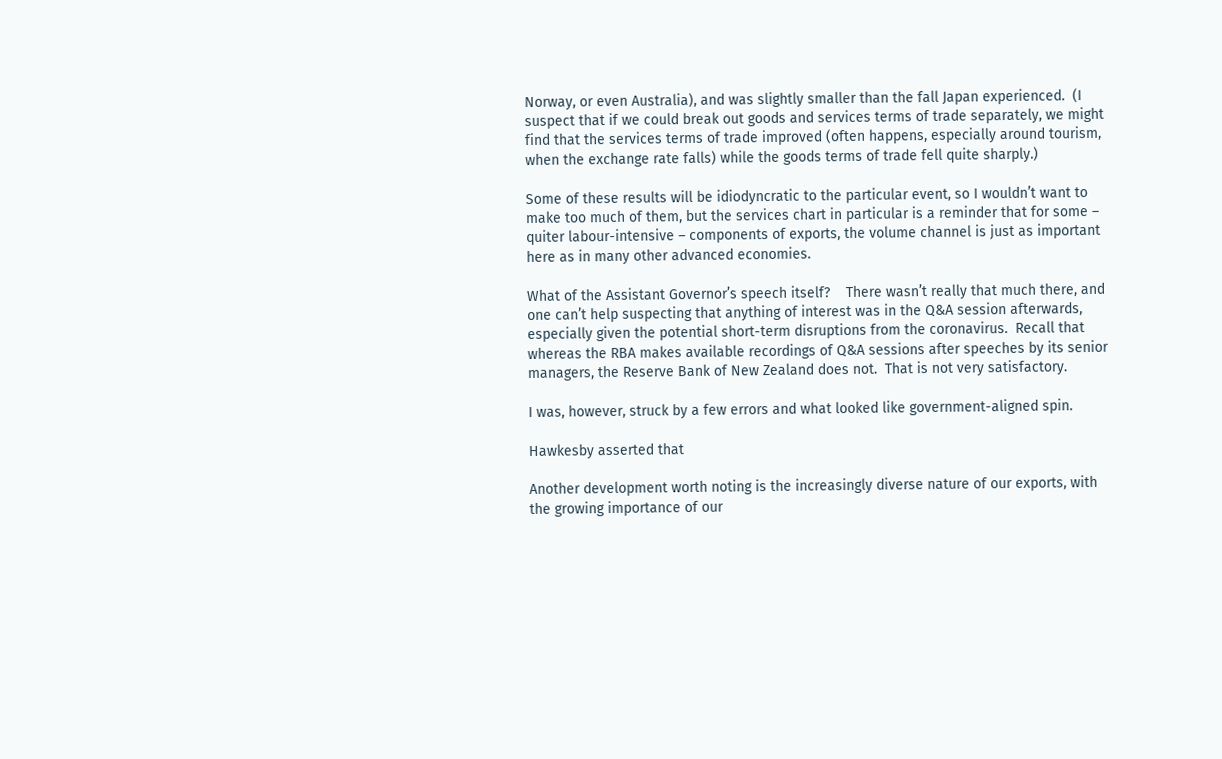Norway, or even Australia), and was slightly smaller than the fall Japan experienced.  (I suspect that if we could break out goods and services terms of trade separately, we might find that the services terms of trade improved (often happens, especially around tourism, when the exchange rate falls) while the goods terms of trade fell quite sharply.)

Some of these results will be idiodyncratic to the particular event, so I wouldn’t want to make too much of them, but the services chart in particular is a reminder that for some –  quiter labour-intensive – components of exports, the volume channel is just as important here as in many other advanced economies.

What of the Assistant Governor’s speech itself?    There wasn’t really that much there, and one can’t help suspecting that anything of interest was in the Q&A session afterwards, especially given the potential short-term disruptions from the coronavirus.  Recall that whereas the RBA makes available recordings of Q&A sessions after speeches by its senior managers, the Reserve Bank of New Zealand does not.  That is not very satisfactory.

I was, however, struck by a few errors and what looked like government-aligned spin.

Hawkesby asserted that

Another development worth noting is the increasingly diverse nature of our exports, with the growing importance of our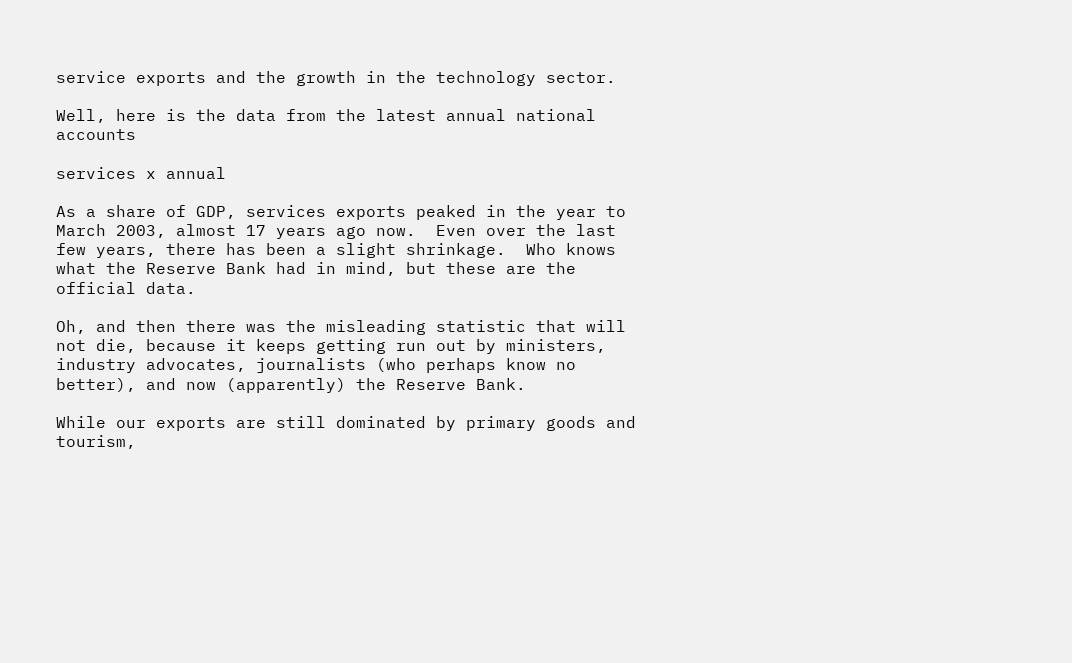service exports and the growth in the technology sector.

Well, here is the data from the latest annual national accounts

services x annual

As a share of GDP, services exports peaked in the year to March 2003, almost 17 years ago now.  Even over the last few years, there has been a slight shrinkage.  Who knows what the Reserve Bank had in mind, but these are the official data.

Oh, and then there was the misleading statistic that will not die, because it keeps getting run out by ministers, industry advocates, journalists (who perhaps know no better), and now (apparently) the Reserve Bank.

While our exports are still dominated by primary goods and tourism,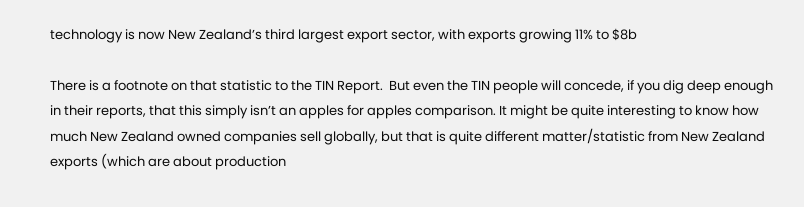technology is now New Zealand’s third largest export sector, with exports growing 11% to $8b

There is a footnote on that statistic to the TIN Report.  But even the TIN people will concede, if you dig deep enough in their reports, that this simply isn’t an apples for apples comparison. It might be quite interesting to know how much New Zealand owned companies sell globally, but that is quite different matter/statistic from New Zealand exports (which are about production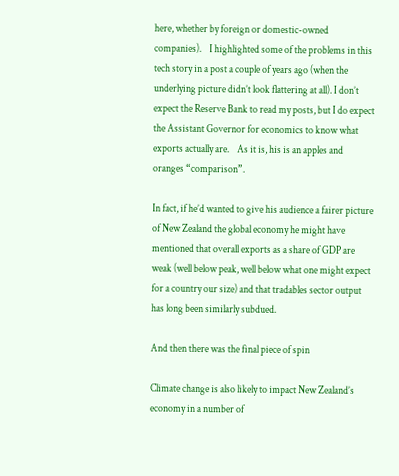here, whether by foreign or domestic-owned companies).    I highlighted some of the problems in this tech story in a post a couple of years ago (when the underlying picture didn’t look flattering at all). I don’t expect the Reserve Bank to read my posts, but I do expect the Assistant Governor for economics to know what exports actually are.    As it is, his is an apples and oranges “comparison”.

In fact, if he’d wanted to give his audience a fairer picture of New Zealand the global economy he might have mentioned that overall exports as a share of GDP are weak (well below peak, well below what one might expect for a country our size) and that tradables sector output has long been similarly subdued.

And then there was the final piece of spin

Climate change is also likely to impact New Zealand’s economy in a number of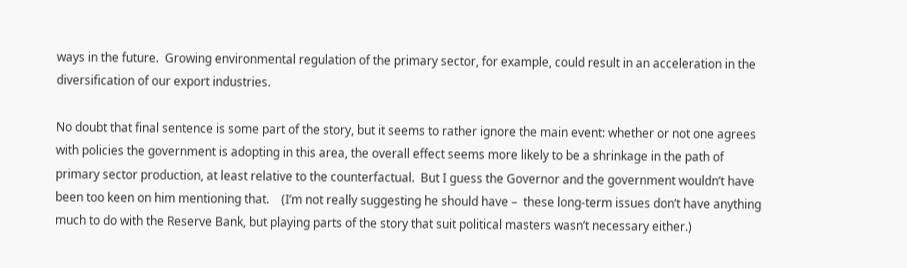ways in the future.  Growing environmental regulation of the primary sector, for example, could result in an acceleration in the diversification of our export industries.

No doubt that final sentence is some part of the story, but it seems to rather ignore the main event: whether or not one agrees with policies the government is adopting in this area, the overall effect seems more likely to be a shrinkage in the path of primary sector production, at least relative to the counterfactual.  But I guess the Governor and the government wouldn’t have been too keen on him mentioning that.    (I’m not really suggesting he should have –  these long-term issues don’t have anything much to do with the Reserve Bank, but playing parts of the story that suit political masters wasn’t necessary either.)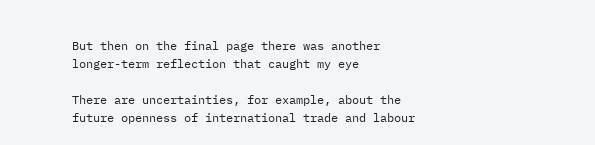But then on the final page there was another longer-term reflection that caught my eye

There are uncertainties, for example, about the future openness of international trade and labour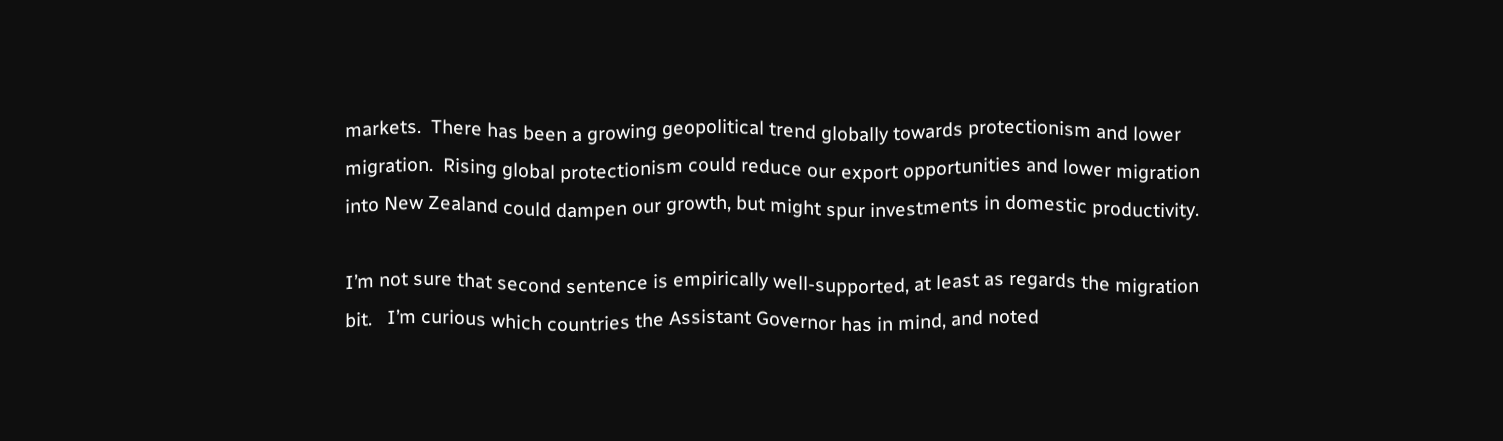markets.  There has been a growing geopolitical trend globally towards protectionism and lower migration.  Rising global protectionism could reduce our export opportunities and lower migration into New Zealand could dampen our growth, but might spur investments in domestic productivity.

I’m not sure that second sentence is empirically well-supported, at least as regards the migration bit.   I’m curious which countries the Assistant Governor has in mind, and noted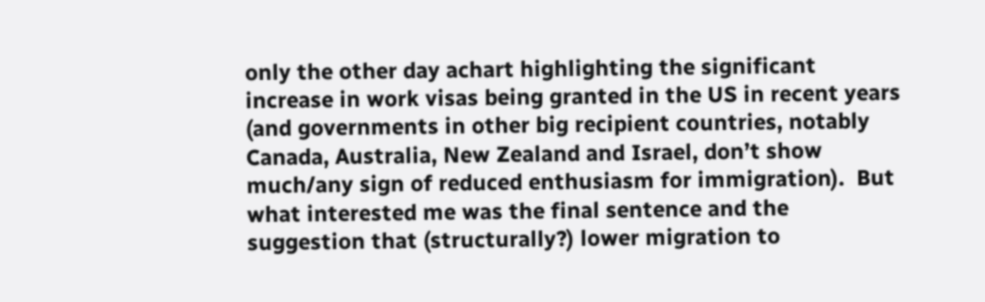only the other day achart highlighting the significant increase in work visas being granted in the US in recent years (and governments in other big recipient countries, notably Canada, Australia, New Zealand and Israel, don’t show much/any sign of reduced enthusiasm for immigration).  But what interested me was the final sentence and the suggestion that (structurally?) lower migration to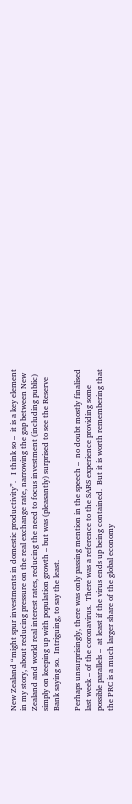New Zealand “might spur investments in domestic productivity”.   I think so –  it is a key element in my story, about reducing pressure on the real exchange rate, narrowing the gap between New Zealand and world real interest rates, reducing the need to focus investment (including public) simply on keeping up with population growth – but was (pleasantly) surprised to see the Reserve Bank saying so.  Intriguing, to say the least.

Perhaps unsurprisingly, there was only passing mention in the speech –  no doubt mostly finalised last week – of the coronavirus.  There was a reference to the SARS experience providing some possible parallels –  at least if the virus ends up being contained.  But it is worth remembering that the PRC is a much larger share of the global economy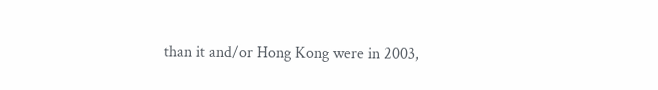than it and/or Hong Kong were in 2003,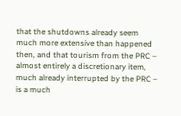that the shutdowns already seem much more extensive than happened then, and that tourism from the PRC –  almost entirely a discretionary item, much already interrupted by the PRC –  is a much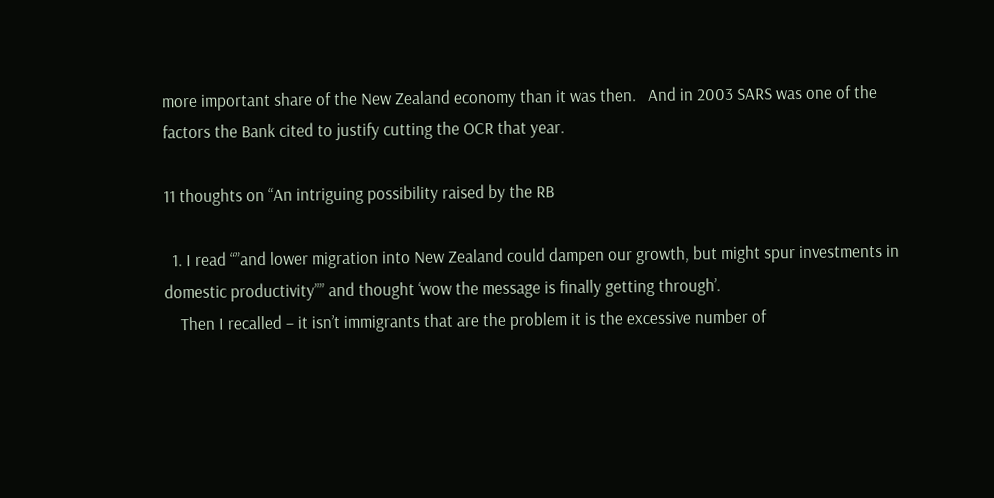more important share of the New Zealand economy than it was then.   And in 2003 SARS was one of the factors the Bank cited to justify cutting the OCR that year.

11 thoughts on “An intriguing possibility raised by the RB

  1. I read “”and lower migration into New Zealand could dampen our growth, but might spur investments in domestic productivity”” and thought ‘wow the message is finally getting through’.
    Then I recalled – it isn’t immigrants that are the problem it is the excessive number of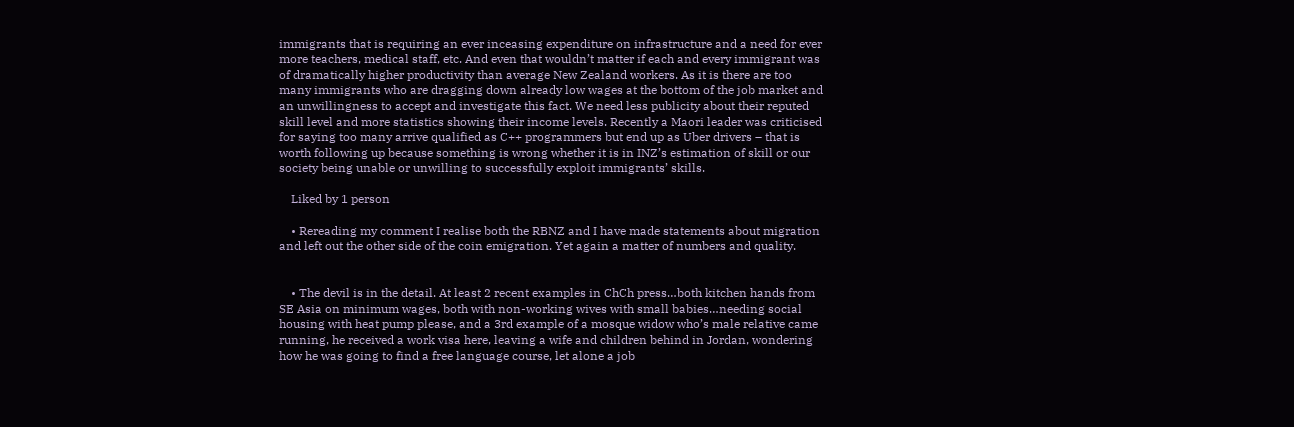immigrants that is requiring an ever inceasing expenditure on infrastructure and a need for ever more teachers, medical staff, etc. And even that wouldn’t matter if each and every immigrant was of dramatically higher productivity than average New Zealand workers. As it is there are too many immigrants who are dragging down already low wages at the bottom of the job market and an unwillingness to accept and investigate this fact. We need less publicity about their reputed skill level and more statistics showing their income levels. Recently a Maori leader was criticised for saying too many arrive qualified as C++ programmers but end up as Uber drivers – that is worth following up because something is wrong whether it is in INZ’s estimation of skill or our society being unable or unwilling to successfully exploit immigrants’ skills.

    Liked by 1 person

    • Rereading my comment I realise both the RBNZ and I have made statements about migration and left out the other side of the coin emigration. Yet again a matter of numbers and quality.


    • The devil is in the detail. At least 2 recent examples in ChCh press…both kitchen hands from SE Asia on minimum wages, both with non-working wives with small babies…needing social housing with heat pump please, and a 3rd example of a mosque widow who’s male relative came running, he received a work visa here, leaving a wife and children behind in Jordan, wondering how he was going to find a free language course, let alone a job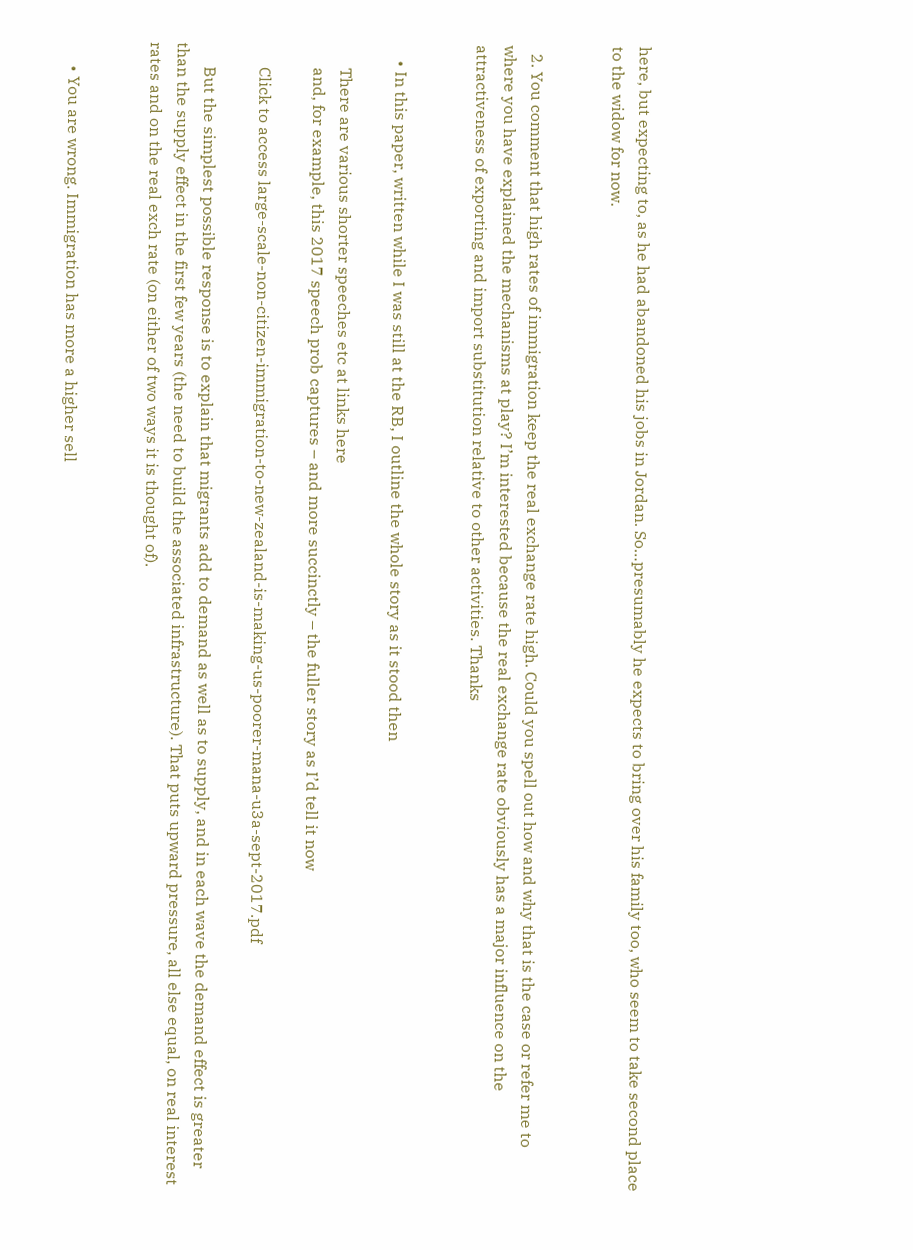here, but expecting to, as he had abandoned his jobs in Jordan. So…presumably he expects to bring over his family too, who seem to take second place to the widow for now.


  2. You comment that high rates of immigration keep the real exchange rate high. Could you spell out how and why that is the case or refer me to where you have explained the mechanisms at play? I’m interested because the real exchange rate obviously has a major influence on the attractiveness of exporting and import substitution relative to other activities. Thanks


    • In this paper, written while I was still at the RB, I outline the whole story as it stood then

      There are various shorter speeches etc at links here
      and, for example, this 2017 speech prob captures – and more succinctly – the fuller story as I’d tell it now

      Click to access large-scale-non-citizen-immigration-to-new-zealand-is-making-us-poorer-mana-u3a-sept-2017.pdf

      But the simplest possible response is to explain that migrants add to demand as well as to supply, and in each wave the demand effect is greater than the supply effect in the first few years (the need to build the associated infrastructure). That puts upward pressure, all else equal, on real interest rates and on the real exch rate (on either of two ways it is thought of).


      • You are wrong. Immigration has more a higher sell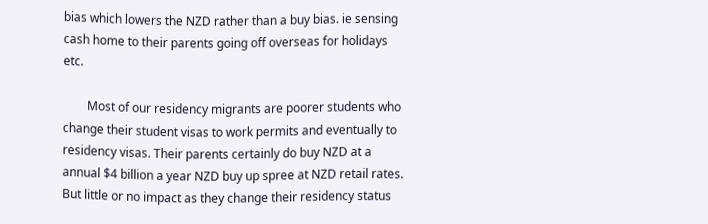bias which lowers the NZD rather than a buy bias. ie sensing cash home to their parents going off overseas for holidays etc.

        Most of our residency migrants are poorer students who change their student visas to work permits and eventually to residency visas. Their parents certainly do buy NZD at a annual $4 billion a year NZD buy up spree at NZD retail rates. But little or no impact as they change their residency status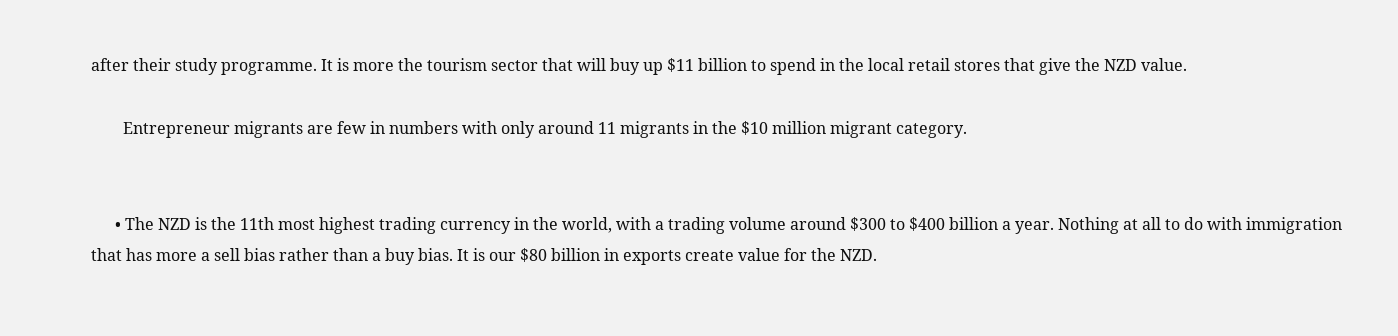after their study programme. It is more the tourism sector that will buy up $11 billion to spend in the local retail stores that give the NZD value.

        Entrepreneur migrants are few in numbers with only around 11 migrants in the $10 million migrant category.


      • The NZD is the 11th most highest trading currency in the world, with a trading volume around $300 to $400 billion a year. Nothing at all to do with immigration that has more a sell bias rather than a buy bias. It is our $80 billion in exports create value for the NZD.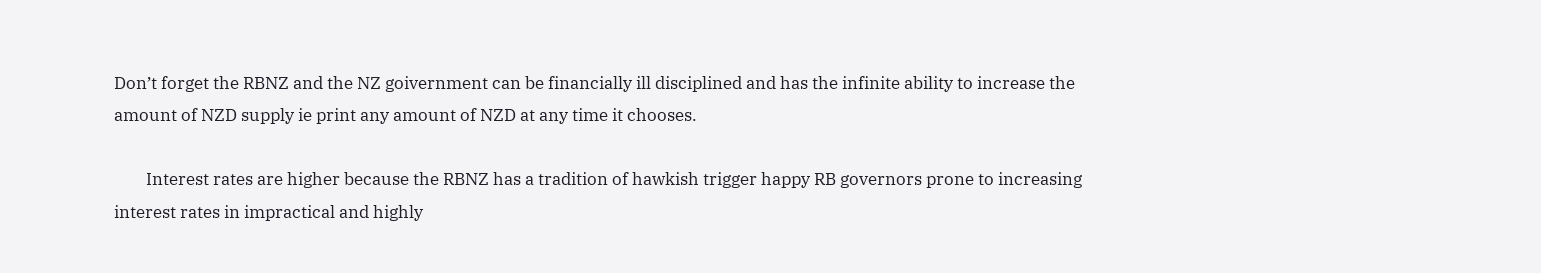Don’t forget the RBNZ and the NZ goivernment can be financially ill disciplined and has the infinite ability to increase the amount of NZD supply ie print any amount of NZD at any time it chooses.

        Interest rates are higher because the RBNZ has a tradition of hawkish trigger happy RB governors prone to increasing interest rates in impractical and highly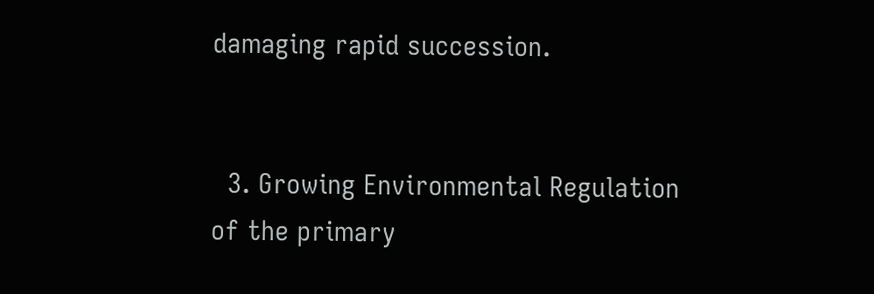damaging rapid succession.


  3. Growing Environmental Regulation of the primary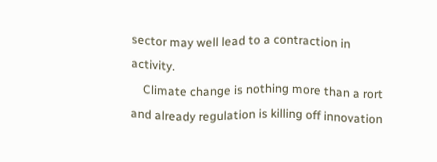sector may well lead to a contraction in activity.
    Climate change is nothing more than a rort and already regulation is killing off innovation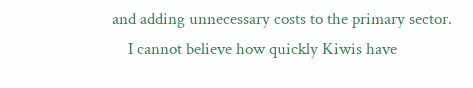and adding unnecessary costs to the primary sector.
    I cannot believe how quickly Kiwis have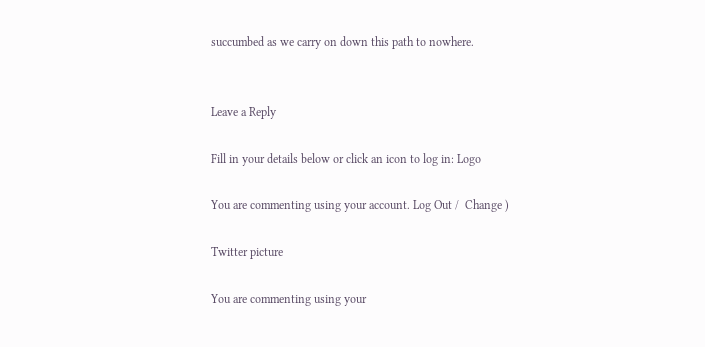succumbed as we carry on down this path to nowhere.


Leave a Reply

Fill in your details below or click an icon to log in: Logo

You are commenting using your account. Log Out /  Change )

Twitter picture

You are commenting using your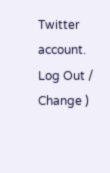Twitter account. Log Out /  Change )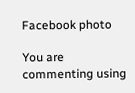Facebook photo

You are commenting using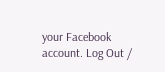your Facebook account. Log Out /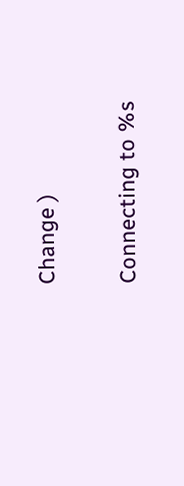Change )

Connecting to %s